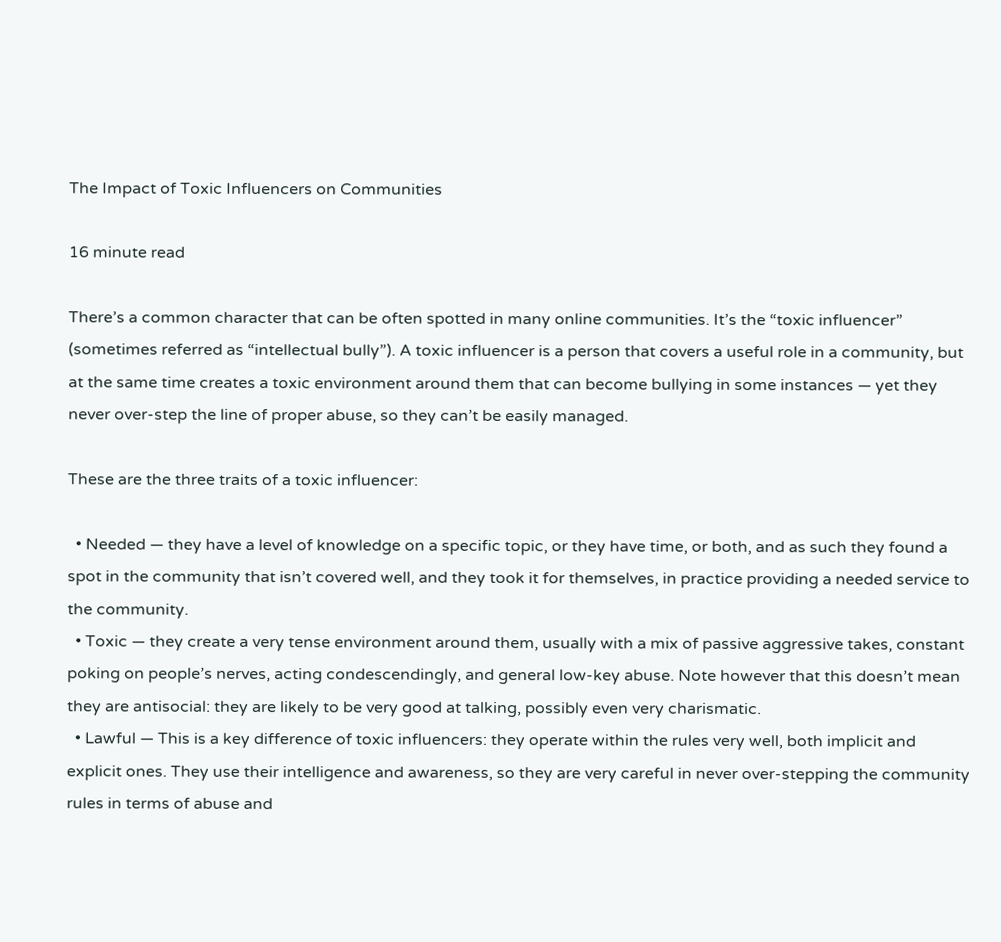The Impact of Toxic Influencers on Communities

16 minute read

There’s a common character that can be often spotted in many online communities. It’s the “toxic influencer” (sometimes referred as “intellectual bully”). A toxic influencer is a person that covers a useful role in a community, but at the same time creates a toxic environment around them that can become bullying in some instances — yet they never over-step the line of proper abuse, so they can’t be easily managed.

These are the three traits of a toxic influencer:

  • Needed — they have a level of knowledge on a specific topic, or they have time, or both, and as such they found a spot in the community that isn’t covered well, and they took it for themselves, in practice providing a needed service to the community.
  • Toxic — they create a very tense environment around them, usually with a mix of passive aggressive takes, constant poking on people’s nerves, acting condescendingly, and general low-key abuse. Note however that this doesn’t mean they are antisocial: they are likely to be very good at talking, possibly even very charismatic.
  • Lawful — This is a key difference of toxic influencers: they operate within the rules very well, both implicit and explicit ones. They use their intelligence and awareness, so they are very careful in never over-stepping the community rules in terms of abuse and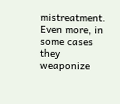mistreatment. Even more, in some cases they weaponize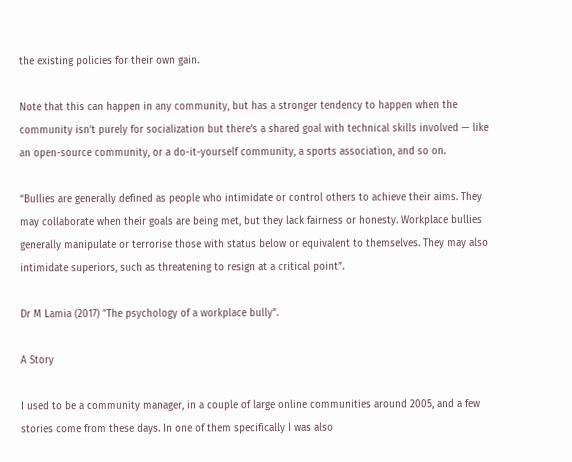the existing policies for their own gain.

Note that this can happen in any community, but has a stronger tendency to happen when the community isn’t purely for socialization but there’s a shared goal with technical skills involved — like an open-source community, or a do-it-yourself community, a sports association, and so on.

“Bullies are generally defined as people who intimidate or control others to achieve their aims. They may collaborate when their goals are being met, but they lack fairness or honesty. Workplace bullies generally manipulate or terrorise those with status below or equivalent to themselves. They may also intimidate superiors, such as threatening to resign at a critical point”.

Dr M Lamia (2017) ”The psychology of a workplace bully”.

A Story

I used to be a community manager, in a couple of large online communities around 2005, and a few stories come from these days. In one of them specifically I was also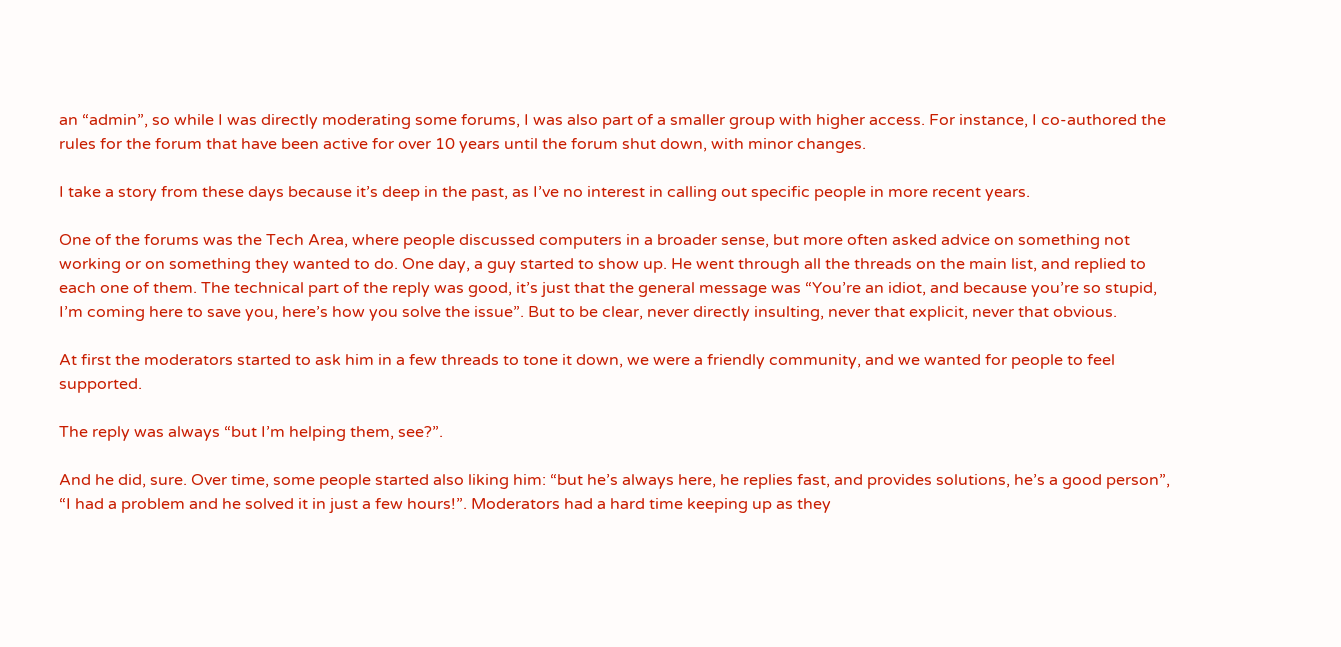an “admin”, so while I was directly moderating some forums, I was also part of a smaller group with higher access. For instance, I co-authored the rules for the forum that have been active for over 10 years until the forum shut down, with minor changes.

I take a story from these days because it’s deep in the past, as I’ve no interest in calling out specific people in more recent years.

One of the forums was the Tech Area, where people discussed computers in a broader sense, but more often asked advice on something not working or on something they wanted to do. One day, a guy started to show up. He went through all the threads on the main list, and replied to each one of them. The technical part of the reply was good, it’s just that the general message was “You’re an idiot, and because you’re so stupid, I’m coming here to save you, here’s how you solve the issue”. But to be clear, never directly insulting, never that explicit, never that obvious.

At first the moderators started to ask him in a few threads to tone it down, we were a friendly community, and we wanted for people to feel supported.

The reply was always “but I’m helping them, see?”.

And he did, sure. Over time, some people started also liking him: “but he’s always here, he replies fast, and provides solutions, he’s a good person”, “I had a problem and he solved it in just a few hours!”. Moderators had a hard time keeping up as they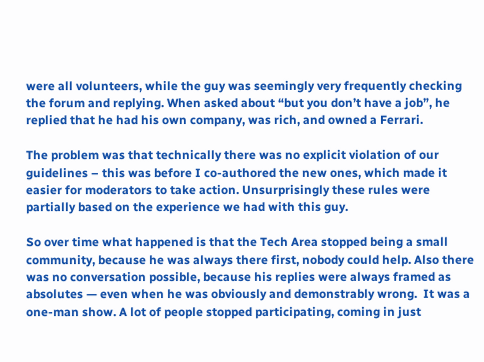were all volunteers, while the guy was seemingly very frequently checking the forum and replying. When asked about “but you don’t have a job”, he replied that he had his own company, was rich, and owned a Ferrari.

The problem was that technically there was no explicit violation of our guidelines – this was before I co-authored the new ones, which made it easier for moderators to take action. Unsurprisingly these rules were partially based on the experience we had with this guy.

So over time what happened is that the Tech Area stopped being a small community, because he was always there first, nobody could help. Also there was no conversation possible, because his replies were always framed as absolutes — even when he was obviously and demonstrably wrong.  It was a one-man show. A lot of people stopped participating, coming in just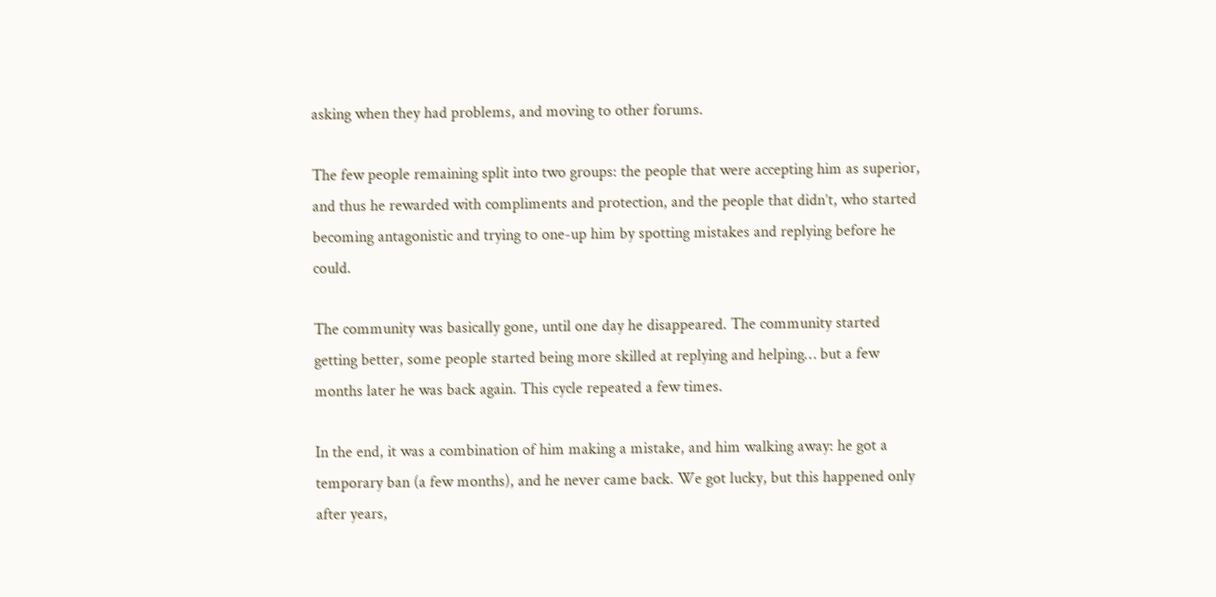asking when they had problems, and moving to other forums.

The few people remaining split into two groups: the people that were accepting him as superior, and thus he rewarded with compliments and protection, and the people that didn’t, who started becoming antagonistic and trying to one-up him by spotting mistakes and replying before he could.

The community was basically gone, until one day he disappeared. The community started getting better, some people started being more skilled at replying and helping… but a few months later he was back again. This cycle repeated a few times.

In the end, it was a combination of him making a mistake, and him walking away: he got a temporary ban (a few months), and he never came back. We got lucky, but this happened only after years,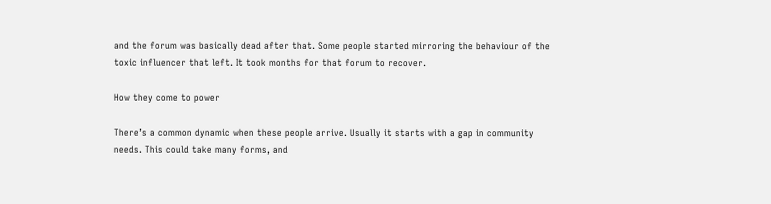and the forum was basically dead after that. Some people started mirroring the behaviour of the toxic influencer that left. It took months for that forum to recover.

How they come to power

There’s a common dynamic when these people arrive. Usually it starts with a gap in community needs. This could take many forms, and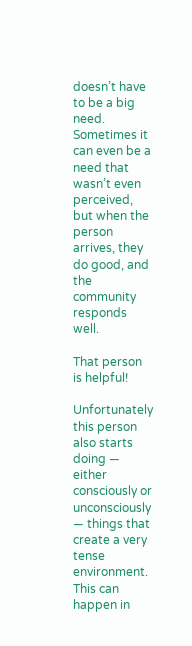doesn’t have to be a big need. Sometimes it can even be a need that wasn’t even perceived, but when the person arrives, they do good, and the community responds well.

That person is helpful!

Unfortunately this person also starts doing — either consciously or unconsciously — things that create a very tense environment. This can happen in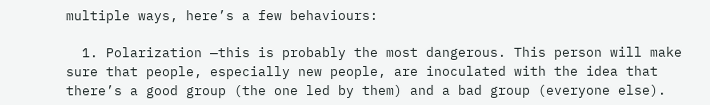multiple ways, here’s a few behaviours:

  1. Polarization —this is probably the most dangerous. This person will make sure that people, especially new people, are inoculated with the idea that there’s a good group (the one led by them) and a bad group (everyone else).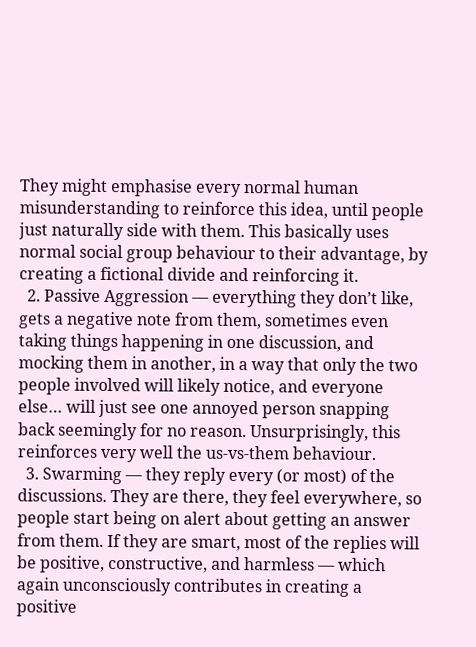They might emphasise every normal human misunderstanding to reinforce this idea, until people just naturally side with them. This basically uses normal social group behaviour to their advantage, by creating a fictional divide and reinforcing it.
  2. Passive Aggression — everything they don’t like, gets a negative note from them, sometimes even taking things happening in one discussion, and mocking them in another, in a way that only the two people involved will likely notice, and everyone else… will just see one annoyed person snapping back seemingly for no reason. Unsurprisingly, this reinforces very well the us-vs-them behaviour.
  3. Swarming — they reply every (or most) of the discussions. They are there, they feel everywhere, so people start being on alert about getting an answer from them. If they are smart, most of the replies will be positive, constructive, and harmless — which again unconsciously contributes in creating a positive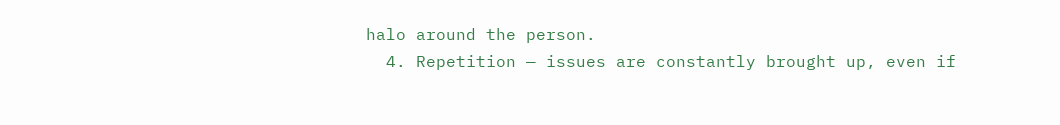halo around the person.
  4. Repetition — issues are constantly brought up, even if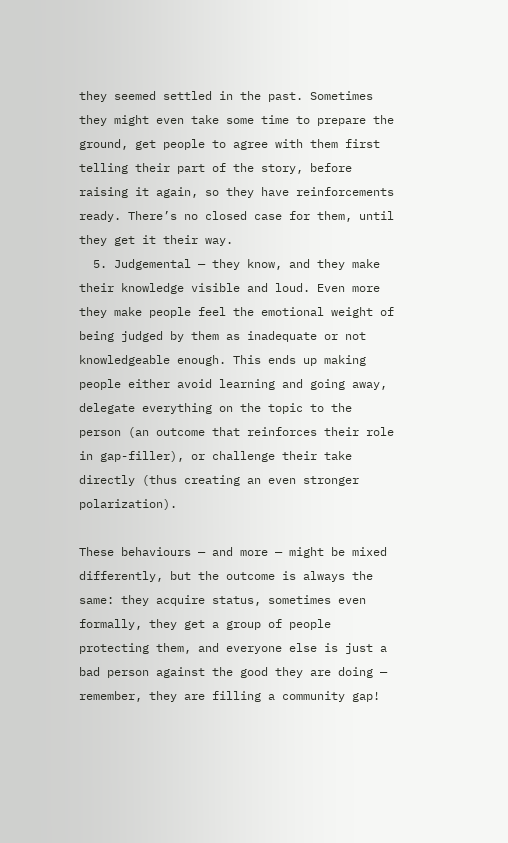they seemed settled in the past. Sometimes they might even take some time to prepare the ground, get people to agree with them first telling their part of the story, before raising it again, so they have reinforcements ready. There’s no closed case for them, until they get it their way.
  5. Judgemental — they know, and they make their knowledge visible and loud. Even more they make people feel the emotional weight of being judged by them as inadequate or not knowledgeable enough. This ends up making people either avoid learning and going away, delegate everything on the topic to the person (an outcome that reinforces their role in gap-filler), or challenge their take directly (thus creating an even stronger polarization).

These behaviours — and more — might be mixed differently, but the outcome is always the same: they acquire status, sometimes even formally, they get a group of people protecting them, and everyone else is just a bad person against the good they are doing — remember, they are filling a community gap!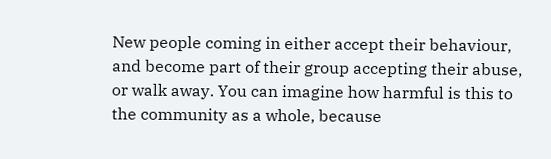New people coming in either accept their behaviour, and become part of their group accepting their abuse, or walk away. You can imagine how harmful is this to the community as a whole, because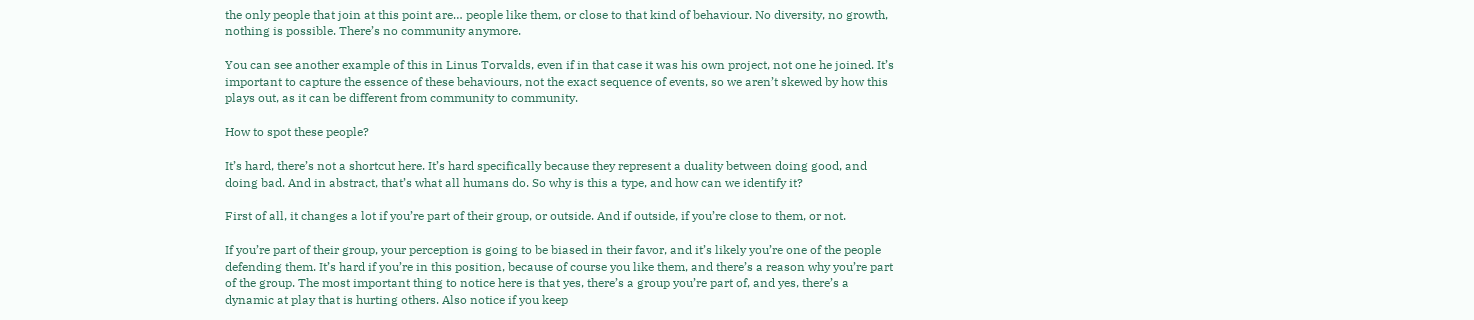the only people that join at this point are… people like them, or close to that kind of behaviour. No diversity, no growth, nothing is possible. There’s no community anymore.

You can see another example of this in Linus Torvalds, even if in that case it was his own project, not one he joined. It’s important to capture the essence of these behaviours, not the exact sequence of events, so we aren’t skewed by how this plays out, as it can be different from community to community.

How to spot these people?

It’s hard, there’s not a shortcut here. It’s hard specifically because they represent a duality between doing good, and doing bad. And in abstract, that’s what all humans do. So why is this a type, and how can we identify it?

First of all, it changes a lot if you’re part of their group, or outside. And if outside, if you’re close to them, or not.

If you’re part of their group, your perception is going to be biased in their favor, and it’s likely you’re one of the people defending them. It’s hard if you’re in this position, because of course you like them, and there’s a reason why you’re part of the group. The most important thing to notice here is that yes, there’s a group you’re part of, and yes, there’s a dynamic at play that is hurting others. Also notice if you keep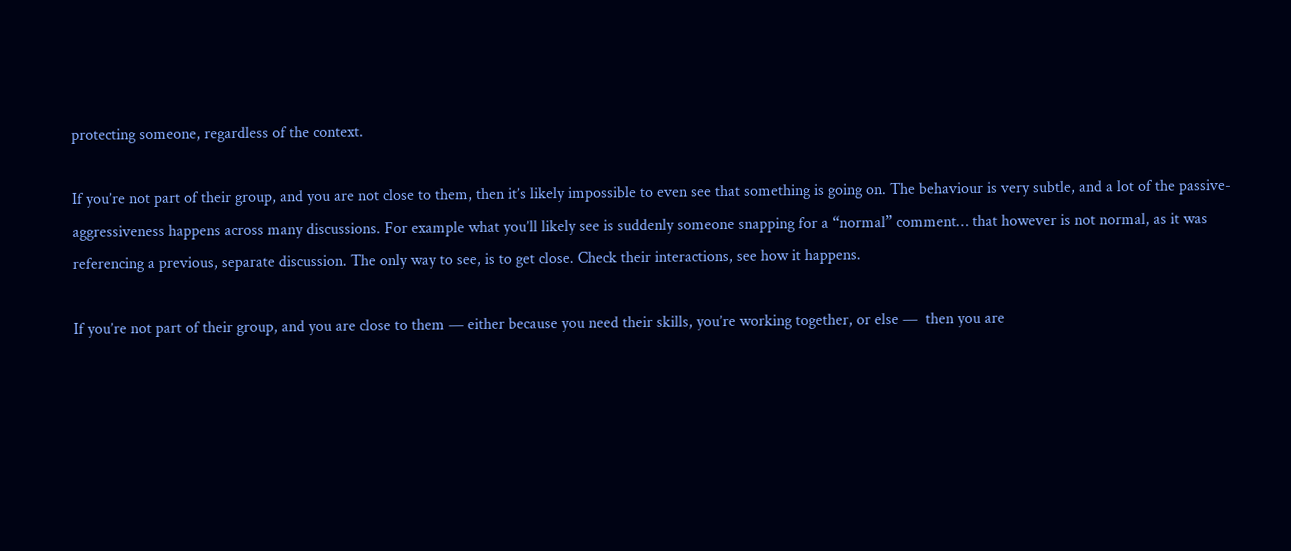protecting someone, regardless of the context.

If you’re not part of their group, and you are not close to them, then it’s likely impossible to even see that something is going on. The behaviour is very subtle, and a lot of the passive-aggressiveness happens across many discussions. For example what you’ll likely see is suddenly someone snapping for a “normal” comment… that however is not normal, as it was referencing a previous, separate discussion. The only way to see, is to get close. Check their interactions, see how it happens.

If you’re not part of their group, and you are close to them — either because you need their skills, you’re working together, or else —  then you are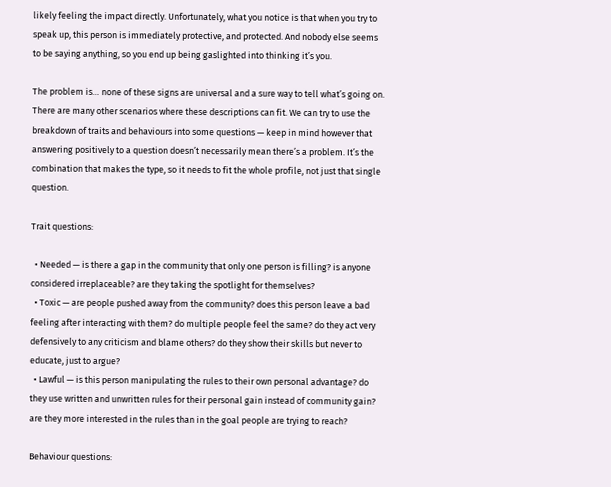likely feeling the impact directly. Unfortunately, what you notice is that when you try to speak up, this person is immediately protective, and protected. And nobody else seems to be saying anything, so you end up being gaslighted into thinking it’s you.

The problem is… none of these signs are universal and a sure way to tell what’s going on. There are many other scenarios where these descriptions can fit. We can try to use the breakdown of traits and behaviours into some questions — keep in mind however that answering positively to a question doesn’t necessarily mean there’s a problem. It’s the combination that makes the type, so it needs to fit the whole profile, not just that single question.

Trait questions:

  • Needed — is there a gap in the community that only one person is filling? is anyone considered irreplaceable? are they taking the spotlight for themselves?
  • Toxic — are people pushed away from the community? does this person leave a bad feeling after interacting with them? do multiple people feel the same? do they act very defensively to any criticism and blame others? do they show their skills but never to educate, just to argue?
  • Lawful — is this person manipulating the rules to their own personal advantage? do they use written and unwritten rules for their personal gain instead of community gain? are they more interested in the rules than in the goal people are trying to reach?

Behaviour questions: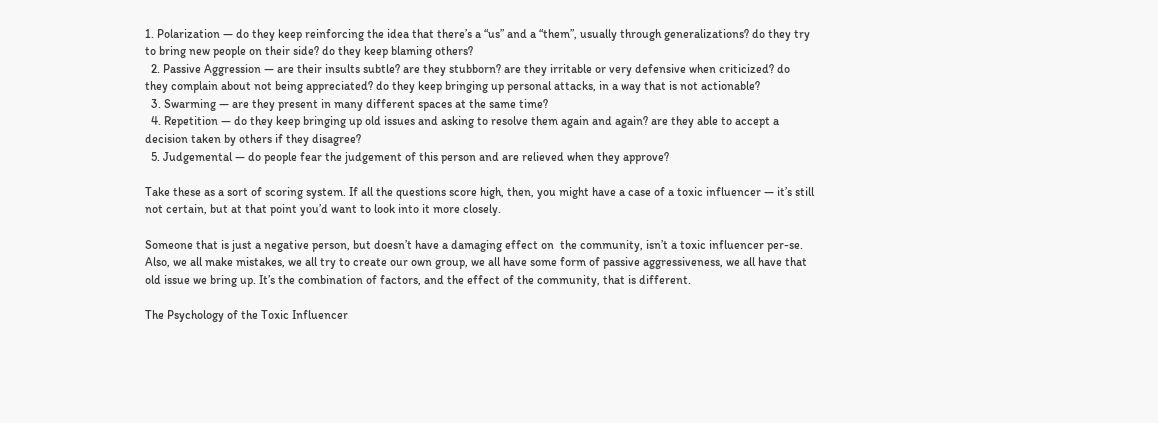1. Polarization — do they keep reinforcing the idea that there’s a “us” and a “them”, usually through generalizations? do they try to bring new people on their side? do they keep blaming others?
  2. Passive Aggression — are their insults subtle? are they stubborn? are they irritable or very defensive when criticized? do they complain about not being appreciated? do they keep bringing up personal attacks, in a way that is not actionable?
  3. Swarming — are they present in many different spaces at the same time?
  4. Repetition — do they keep bringing up old issues and asking to resolve them again and again? are they able to accept a decision taken by others if they disagree?
  5. Judgemental — do people fear the judgement of this person and are relieved when they approve?

Take these as a sort of scoring system. If all the questions score high, then, you might have a case of a toxic influencer — it’s still not certain, but at that point you’d want to look into it more closely.

Someone that is just a negative person, but doesn’t have a damaging effect on  the community, isn’t a toxic influencer per-se. Also, we all make mistakes, we all try to create our own group, we all have some form of passive aggressiveness, we all have that old issue we bring up. It’s the combination of factors, and the effect of the community, that is different.

The Psychology of the Toxic Influencer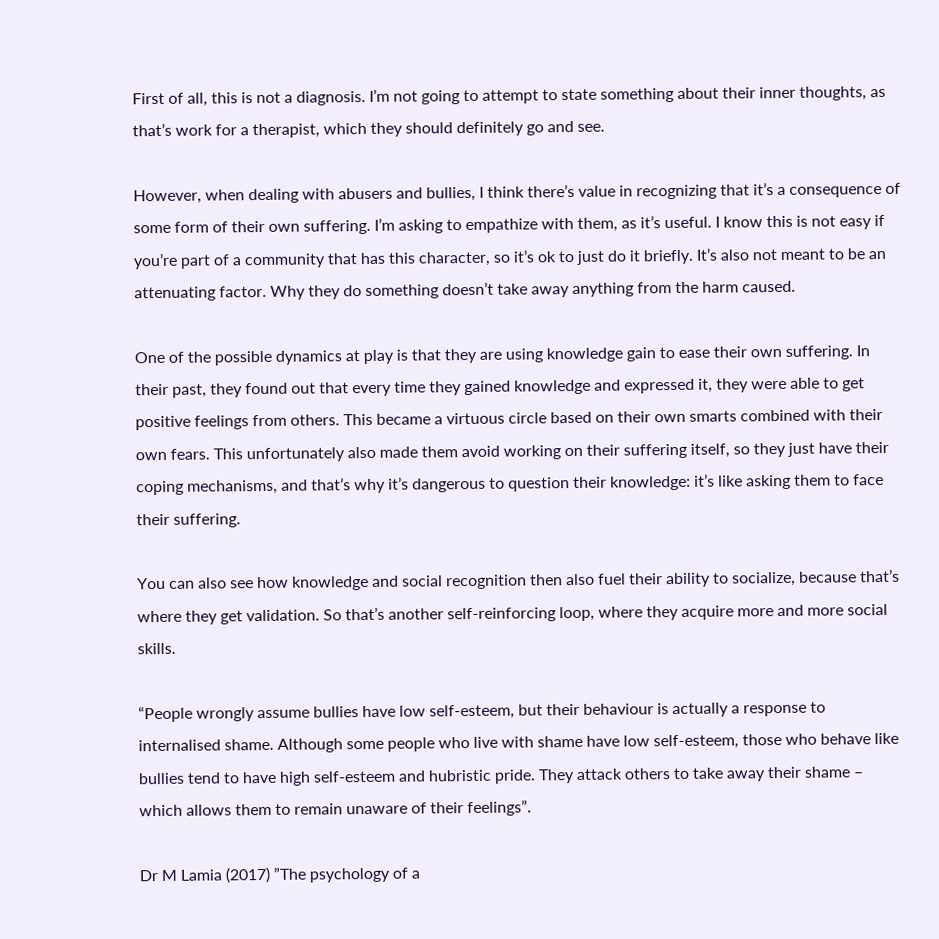First of all, this is not a diagnosis. I’m not going to attempt to state something about their inner thoughts, as that’s work for a therapist, which they should definitely go and see.

However, when dealing with abusers and bullies, I think there’s value in recognizing that it’s a consequence of some form of their own suffering. I’m asking to empathize with them, as it’s useful. I know this is not easy if you’re part of a community that has this character, so it’s ok to just do it briefly. It’s also not meant to be an attenuating factor. Why they do something doesn’t take away anything from the harm caused.

One of the possible dynamics at play is that they are using knowledge gain to ease their own suffering. In their past, they found out that every time they gained knowledge and expressed it, they were able to get positive feelings from others. This became a virtuous circle based on their own smarts combined with their own fears. This unfortunately also made them avoid working on their suffering itself, so they just have their coping mechanisms, and that’s why it’s dangerous to question their knowledge: it’s like asking them to face their suffering.

You can also see how knowledge and social recognition then also fuel their ability to socialize, because that’s where they get validation. So that’s another self-reinforcing loop, where they acquire more and more social skills.

“People wrongly assume bullies have low self-esteem, but their behaviour is actually a response to internalised shame. Although some people who live with shame have low self-esteem, those who behave like bullies tend to have high self-esteem and hubristic pride. They attack others to take away their shame – which allows them to remain unaware of their feelings”.

Dr M Lamia (2017) ”The psychology of a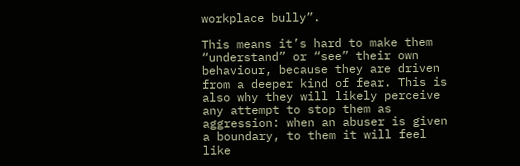workplace bully”.

This means it’s hard to make them “understand” or “see” their own behaviour, because they are driven from a deeper kind of fear. This is also why they will likely perceive any attempt to stop them as aggression: when an abuser is given a boundary, to them it will feel like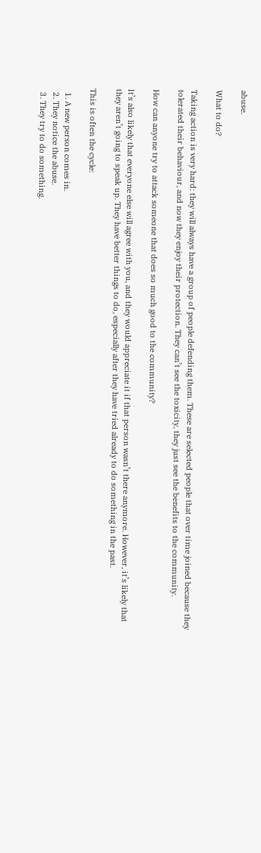abuse.

What to do?

Taking action is very hard: they will always have a group of people defending them. These are selected people that over time joined because they tolerated their behaviour, and now they enjoy their protection. They can’t see the toxicity, they just see the benefits to the community.

How can anyone try to attack someone that does so much good to the community?

It’s also likely that everyone else will agree with you, and they would appreciate it if that person wasn’t there anymore. However, it’s likely that they aren’t going to speak up. They have better things to do, especially after they have tried already to do something in the past.

This is often the cycle:

  1. A new person comes in.
  2. They notice the abuse.
  3. They try to do something.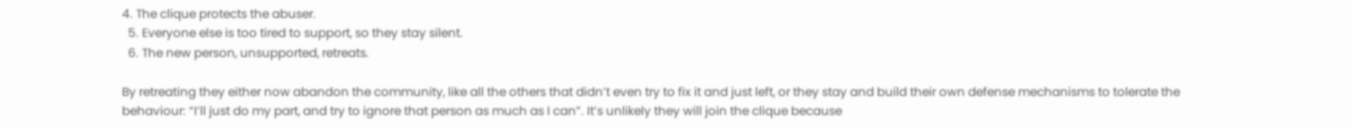4. The clique protects the abuser.
  5. Everyone else is too tired to support, so they stay silent.
  6. The new person, unsupported, retreats.

By retreating they either now abandon the community, like all the others that didn’t even try to fix it and just left, or they stay and build their own defense mechanisms to tolerate the behaviour: “I’ll just do my part, and try to ignore that person as much as I can”. It’s unlikely they will join the clique because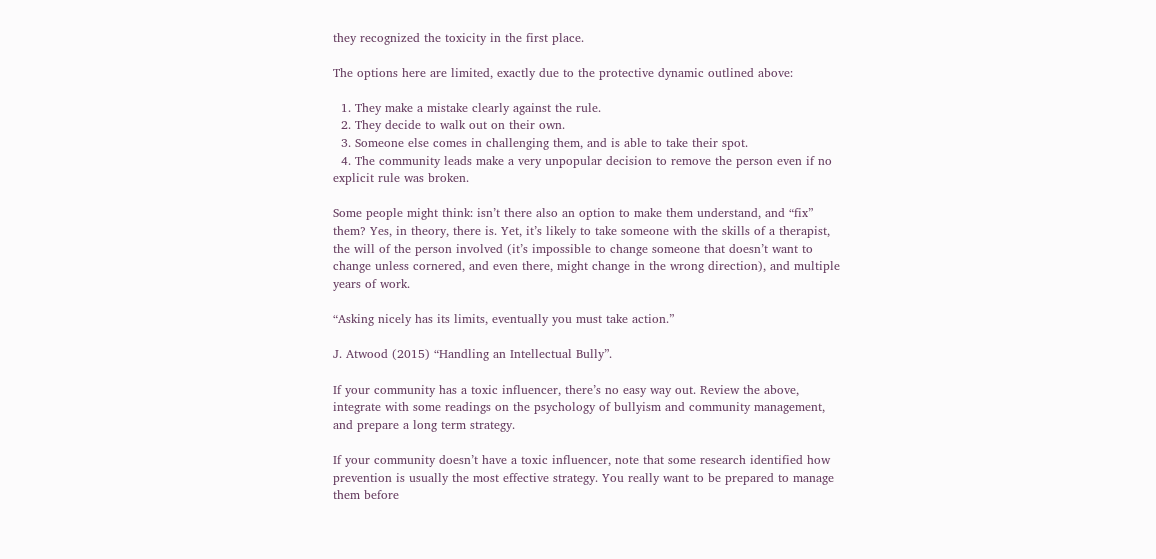they recognized the toxicity in the first place.

The options here are limited, exactly due to the protective dynamic outlined above:

  1. They make a mistake clearly against the rule.
  2. They decide to walk out on their own.
  3. Someone else comes in challenging them, and is able to take their spot.
  4. The community leads make a very unpopular decision to remove the person even if no explicit rule was broken.

Some people might think: isn’t there also an option to make them understand, and “fix” them? Yes, in theory, there is. Yet, it’s likely to take someone with the skills of a therapist, the will of the person involved (it’s impossible to change someone that doesn’t want to change unless cornered, and even there, might change in the wrong direction), and multiple years of work.

“Asking nicely has its limits, eventually you must take action.”

J. Atwood (2015) “Handling an Intellectual Bully”.

If your community has a toxic influencer, there’s no easy way out. Review the above, integrate with some readings on the psychology of bullyism and community management, and prepare a long term strategy.

If your community doesn’t have a toxic influencer, note that some research identified how prevention is usually the most effective strategy. You really want to be prepared to manage them before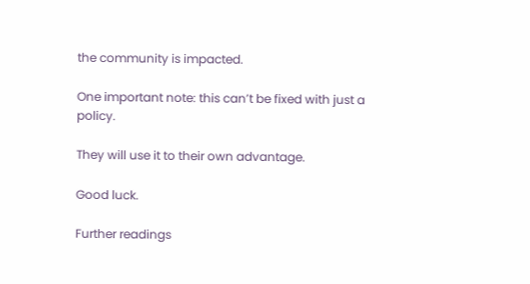the community is impacted.

One important note: this can’t be fixed with just a policy.

They will use it to their own advantage.

Good luck.

Further readings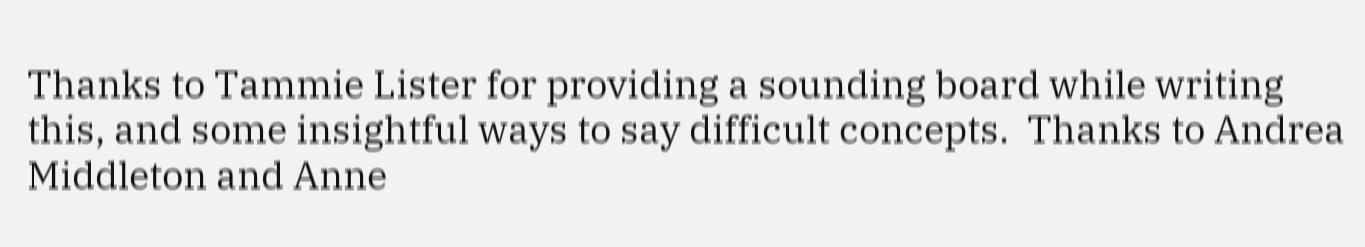Thanks to Tammie Lister for providing a sounding board while writing this, and some insightful ways to say difficult concepts.  Thanks to Andrea Middleton and Anne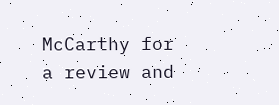McCarthy for a review and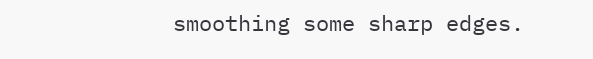smoothing some sharp edges.